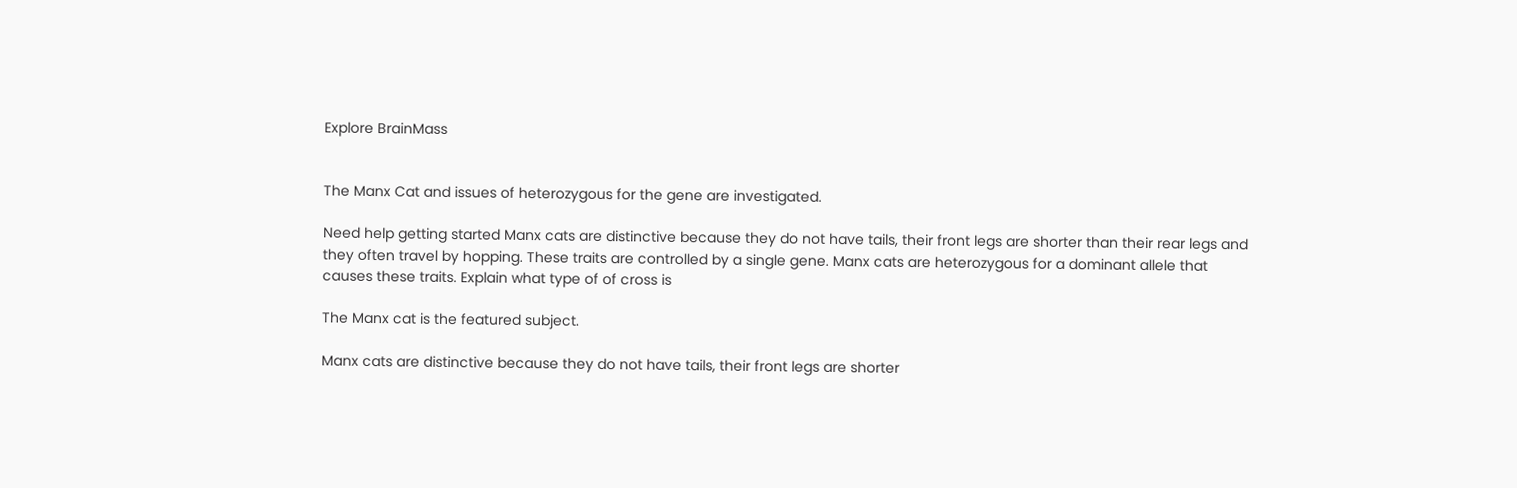Explore BrainMass


The Manx Cat and issues of heterozygous for the gene are investigated.

Need help getting started Manx cats are distinctive because they do not have tails, their front legs are shorter than their rear legs and they often travel by hopping. These traits are controlled by a single gene. Manx cats are heterozygous for a dominant allele that causes these traits. Explain what type of of cross is

The Manx cat is the featured subject.

Manx cats are distinctive because they do not have tails, their front legs are shorter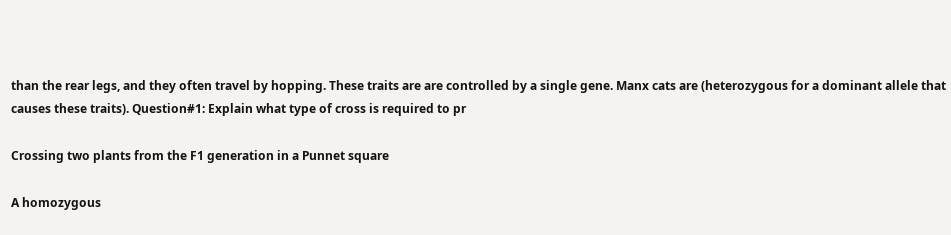than the rear legs, and they often travel by hopping. These traits are are controlled by a single gene. Manx cats are (heterozygous for a dominant allele that causes these traits). Question#1: Explain what type of cross is required to pr

Crossing two plants from the F1 generation in a Punnet square

A homozygous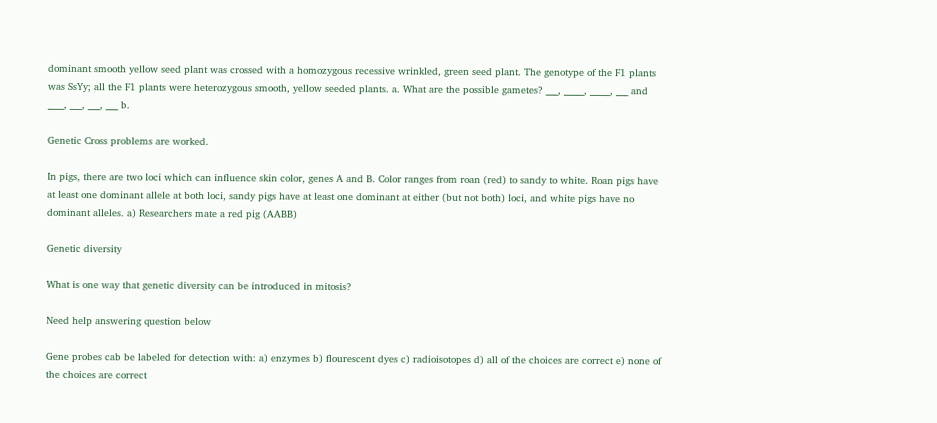dominant smooth yellow seed plant was crossed with a homozygous recessive wrinkled, green seed plant. The genotype of the F1 plants was SsYy; all the F1 plants were heterozygous smooth, yellow seeded plants. a. What are the possible gametes? ___, _____, _____, ___ and ____, ___, ___, ___ b.

Genetic Cross problems are worked.

In pigs, there are two loci which can influence skin color, genes A and B. Color ranges from roan (red) to sandy to white. Roan pigs have at least one dominant allele at both loci, sandy pigs have at least one dominant at either (but not both) loci, and white pigs have no dominant alleles. a) Researchers mate a red pig (AABB)

Genetic diversity

What is one way that genetic diversity can be introduced in mitosis?

Need help answering question below

Gene probes cab be labeled for detection with: a) enzymes b) flourescent dyes c) radioisotopes d) all of the choices are correct e) none of the choices are correct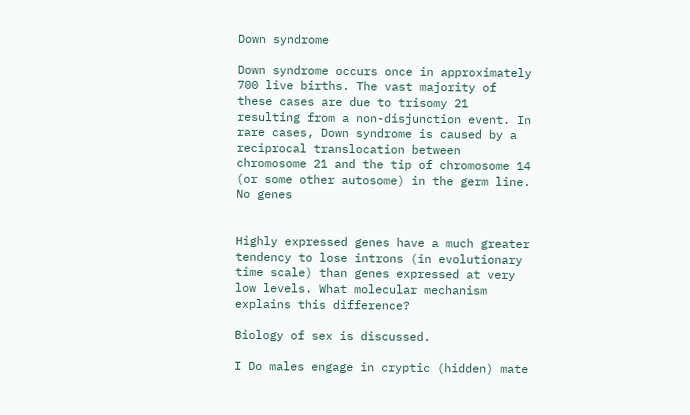Down syndrome

Down syndrome occurs once in approximately 700 live births. The vast majority of these cases are due to trisomy 21 resulting from a non-disjunction event. In rare cases, Down syndrome is caused by a reciprocal translocation between chromosome 21 and the tip of chromosome 14 (or some other autosome) in the germ line. No genes


Highly expressed genes have a much greater tendency to lose introns (in evolutionary time scale) than genes expressed at very low levels. What molecular mechanism explains this difference?

Biology of sex is discussed.

I Do males engage in cryptic (hidden) mate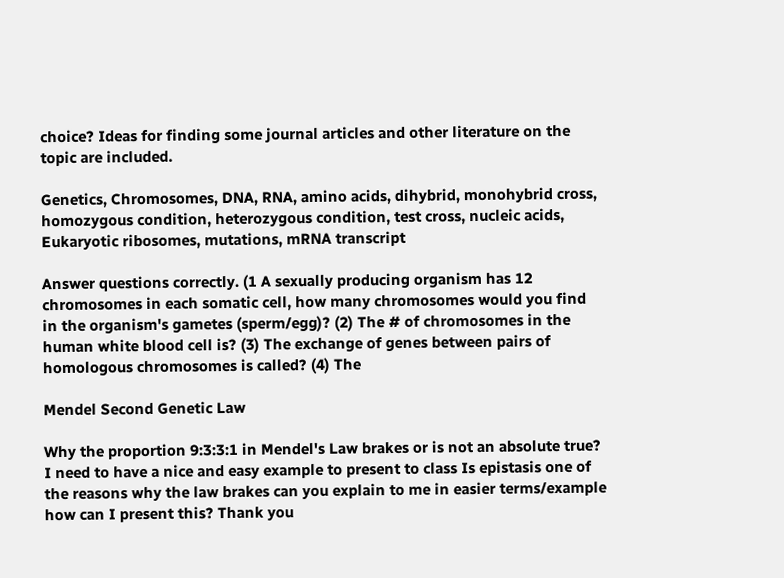choice? Ideas for finding some journal articles and other literature on the topic are included.

Genetics, Chromosomes, DNA, RNA, amino acids, dihybrid, monohybrid cross, homozygous condition, heterozygous condition, test cross, nucleic acids, Eukaryotic ribosomes, mutations, mRNA transcript

Answer questions correctly. (1 A sexually producing organism has 12 chromosomes in each somatic cell, how many chromosomes would you find in the organism's gametes (sperm/egg)? (2) The # of chromosomes in the human white blood cell is? (3) The exchange of genes between pairs of homologous chromosomes is called? (4) The

Mendel Second Genetic Law

Why the proportion 9:3:3:1 in Mendel's Law brakes or is not an absolute true? I need to have a nice and easy example to present to class Is epistasis one of the reasons why the law brakes can you explain to me in easier terms/example how can I present this? Thank you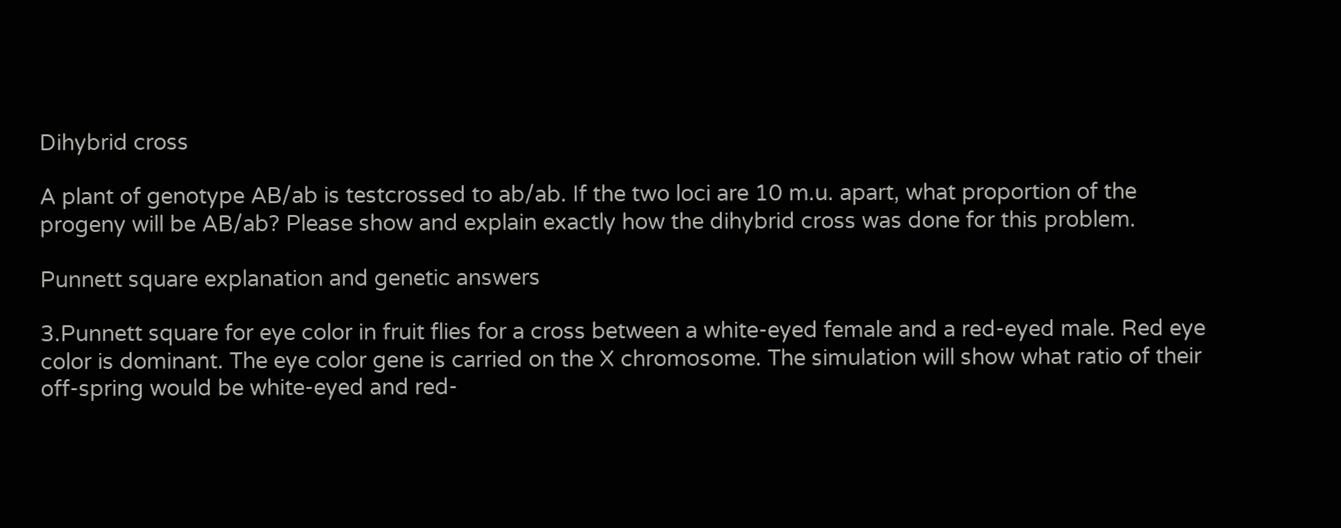Dihybrid cross

A plant of genotype AB/ab is testcrossed to ab/ab. If the two loci are 10 m.u. apart, what proportion of the progeny will be AB/ab? Please show and explain exactly how the dihybrid cross was done for this problem.

Punnett square explanation and genetic answers

3.Punnett square for eye color in fruit flies for a cross between a white-eyed female and a red-eyed male. Red eye color is dominant. The eye color gene is carried on the X chromosome. The simulation will show what ratio of their off-spring would be white-eyed and red-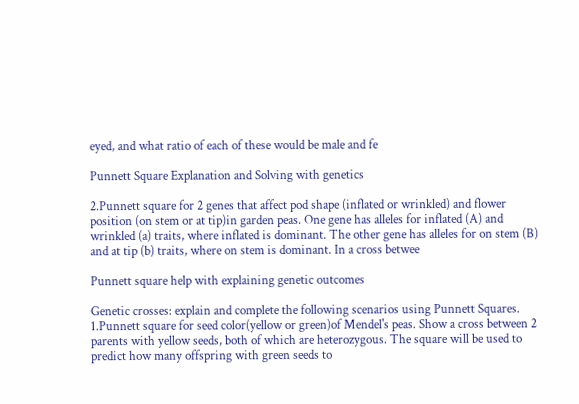eyed, and what ratio of each of these would be male and fe

Punnett Square Explanation and Solving with genetics

2.Punnett square for 2 genes that affect pod shape (inflated or wrinkled) and flower position (on stem or at tip)in garden peas. One gene has alleles for inflated (A) and wrinkled (a) traits, where inflated is dominant. The other gene has alleles for on stem (B) and at tip (b) traits, where on stem is dominant. In a cross betwee

Punnett square help with explaining genetic outcomes

Genetic crosses: explain and complete the following scenarios using Punnett Squares. 1.Punnett square for seed color(yellow or green)of Mendel's peas. Show a cross between 2 parents with yellow seeds, both of which are heterozygous. The square will be used to predict how many offspring with green seeds to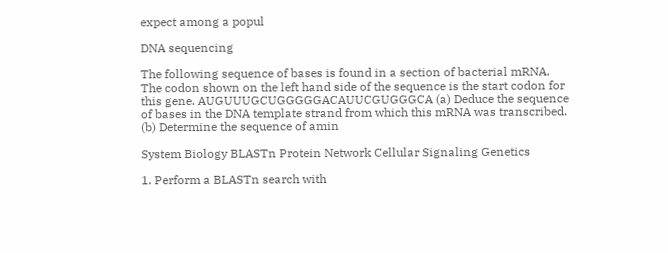expect among a popul

DNA sequencing

The following sequence of bases is found in a section of bacterial mRNA. The codon shown on the left hand side of the sequence is the start codon for this gene. AUGUUUGCUGGGGGACAUUCGUGGGCA (a) Deduce the sequence of bases in the DNA template strand from which this mRNA was transcribed. (b) Determine the sequence of amin

System Biology BLASTn Protein Network Cellular Signaling Genetics

1. Perform a BLASTn search with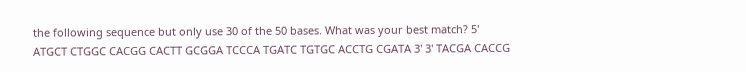the following sequence but only use 30 of the 50 bases. What was your best match? 5' ATGCT CTGGC CACGG CACTT GCGGA TCCCA TGATC TGTGC ACCTG CGATA 3' 3' TACGA CACCG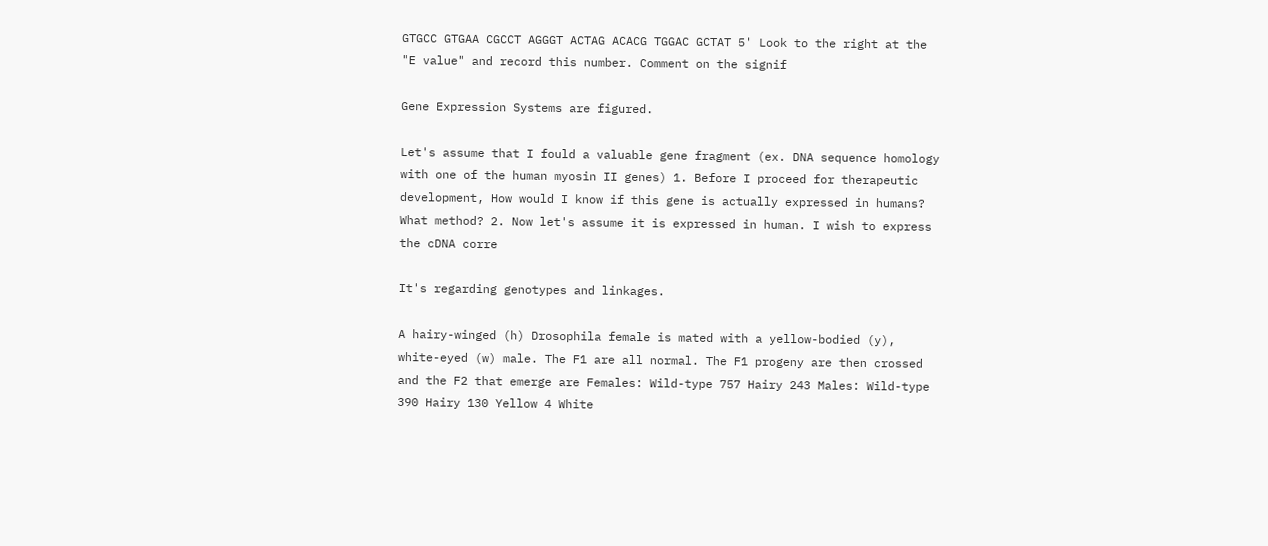GTGCC GTGAA CGCCT AGGGT ACTAG ACACG TGGAC GCTAT 5' Look to the right at the "E value" and record this number. Comment on the signif

Gene Expression Systems are figured.

Let's assume that I fould a valuable gene fragment (ex. DNA sequence homology with one of the human myosin II genes) 1. Before I proceed for therapeutic development, How would I know if this gene is actually expressed in humans? What method? 2. Now let's assume it is expressed in human. I wish to express the cDNA corre

It's regarding genotypes and linkages.

A hairy-winged (h) Drosophila female is mated with a yellow-bodied (y), white-eyed (w) male. The F1 are all normal. The F1 progeny are then crossed and the F2 that emerge are Females: Wild-type 757 Hairy 243 Males: Wild-type 390 Hairy 130 Yellow 4 White